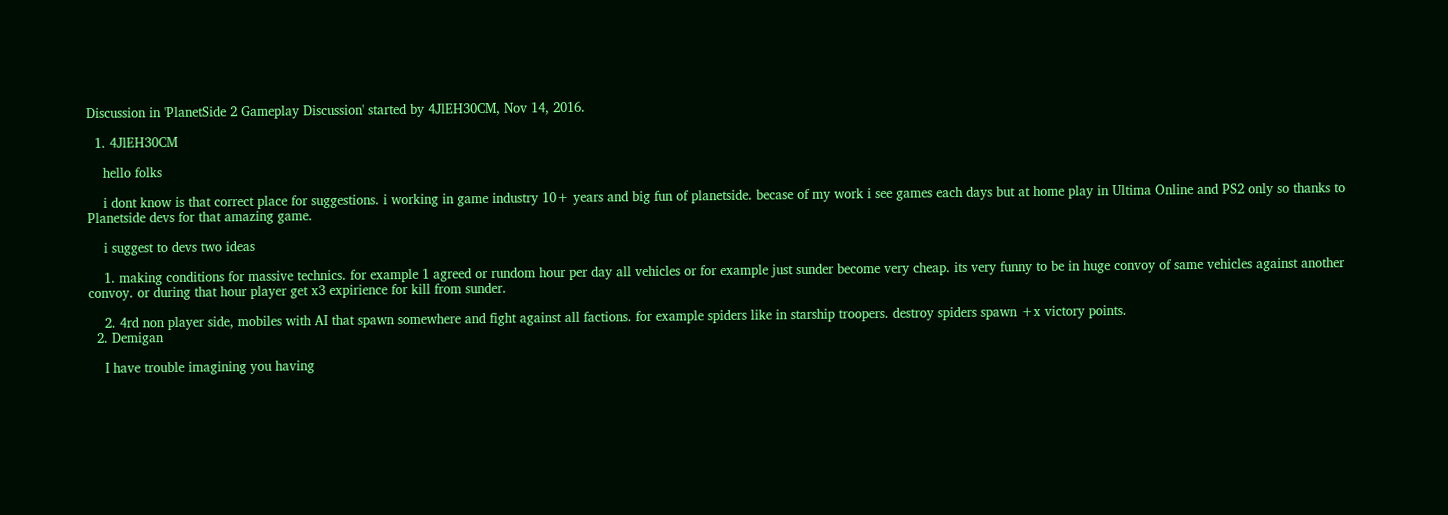Discussion in 'PlanetSide 2 Gameplay Discussion' started by 4JlEH30CM, Nov 14, 2016.

  1. 4JlEH30CM

    hello folks

    i dont know is that correct place for suggestions. i working in game industry 10+ years and big fun of planetside. becase of my work i see games each days but at home play in Ultima Online and PS2 only so thanks to Planetside devs for that amazing game.

    i suggest to devs two ideas

    1. making conditions for massive technics. for example 1 agreed or rundom hour per day all vehicles or for example just sunder become very cheap. its very funny to be in huge convoy of same vehicles against another convoy. or during that hour player get x3 expirience for kill from sunder.

    2. 4rd non player side, mobiles with AI that spawn somewhere and fight against all factions. for example spiders like in starship troopers. destroy spiders spawn +x victory points.
  2. Demigan

    I have trouble imagining you having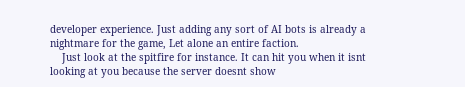developer experience. Just adding any sort of AI bots is already a nightmare for the game, Let alone an entire faction.
    Just look at the spitfire for instance. It can hit you when it isnt looking at you because the server doesnt show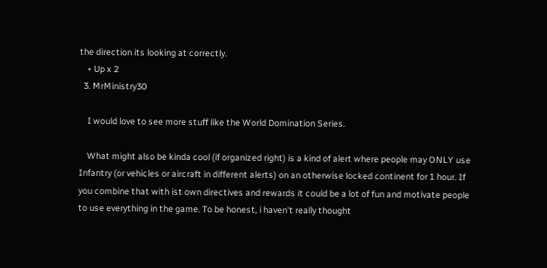the direction its looking at correctly.
    • Up x 2
  3. MrMinistry30

    I would love to see more stuff like the World Domination Series.

    What might also be kinda cool (if organized right) is a kind of alert where people may ONLY use Infantry (or vehicles or aircraft in different alerts) on an otherwise locked continent for 1 hour. If you combine that with ist own directives and rewards it could be a lot of fun and motivate people to use everything in the game. To be honest, i haven't really thought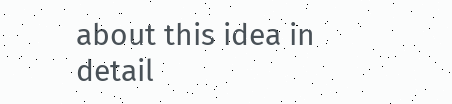about this idea in detail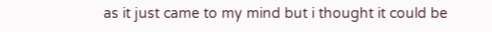as it just came to my mind but i thought it could be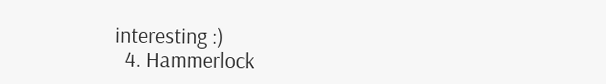interesting :)
  4. Hammerlock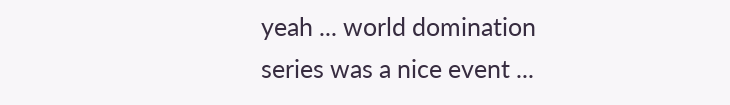yeah ... world domination series was a nice event ...